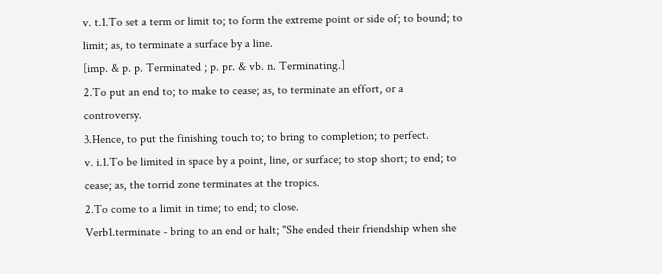v. t.1.To set a term or limit to; to form the extreme point or side of; to bound; to limit; as, to terminate a surface by a line.
[imp. & p. p. Terminated ; p. pr. & vb. n. Terminating.]
2.To put an end to; to make to cease; as, to terminate an effort, or a controversy.
3.Hence, to put the finishing touch to; to bring to completion; to perfect.
v. i.1.To be limited in space by a point, line, or surface; to stop short; to end; to cease; as, the torrid zone terminates at the tropics.
2.To come to a limit in time; to end; to close.
Verb1.terminate - bring to an end or halt; "She ended their friendship when she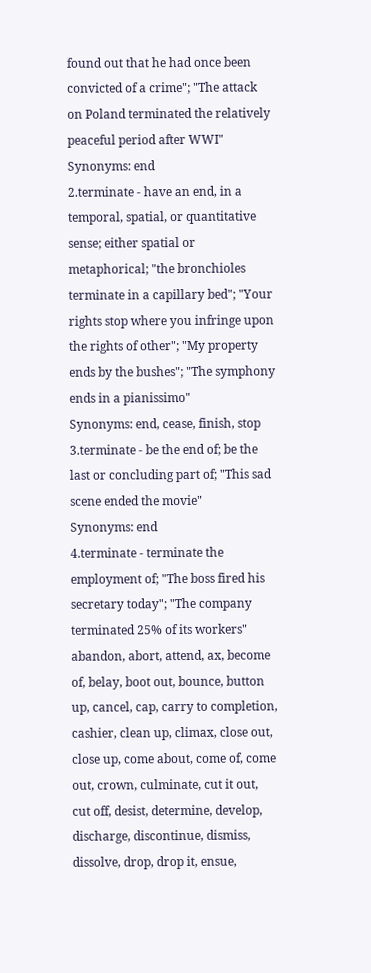found out that he had once been convicted of a crime"; "The attack on Poland terminated the relatively peaceful period after WWI"
Synonyms: end
2.terminate - have an end, in a temporal, spatial, or quantitative sense; either spatial or metaphorical; "the bronchioles terminate in a capillary bed"; "Your rights stop where you infringe upon the rights of other"; "My property ends by the bushes"; "The symphony ends in a pianissimo"
Synonyms: end, cease, finish, stop
3.terminate - be the end of; be the last or concluding part of; "This sad scene ended the movie"
Synonyms: end
4.terminate - terminate the employment of; "The boss fired his secretary today"; "The company terminated 25% of its workers"
abandon, abort, attend, ax, become of, belay, boot out, bounce, button up, cancel, cap, carry to completion, cashier, clean up, climax, close out, close up, come about, come of, come out, crown, culminate, cut it out, cut off, desist, determine, develop, discharge, discontinue, dismiss, dissolve, drop, drop it, ensue,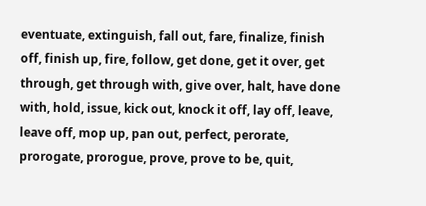eventuate, extinguish, fall out, fare, finalize, finish off, finish up, fire, follow, get done, get it over, get through, get through with, give over, halt, have done with, hold, issue, kick out, knock it off, lay off, leave, leave off, mop up, pan out, perfect, perorate, prorogate, prorogue, prove, prove to be, quit,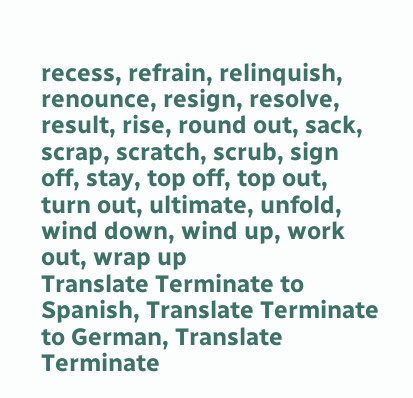recess, refrain, relinquish, renounce, resign, resolve, result, rise, round out, sack, scrap, scratch, scrub, sign off, stay, top off, top out, turn out, ultimate, unfold, wind down, wind up, work out, wrap up
Translate Terminate to Spanish, Translate Terminate to German, Translate Terminate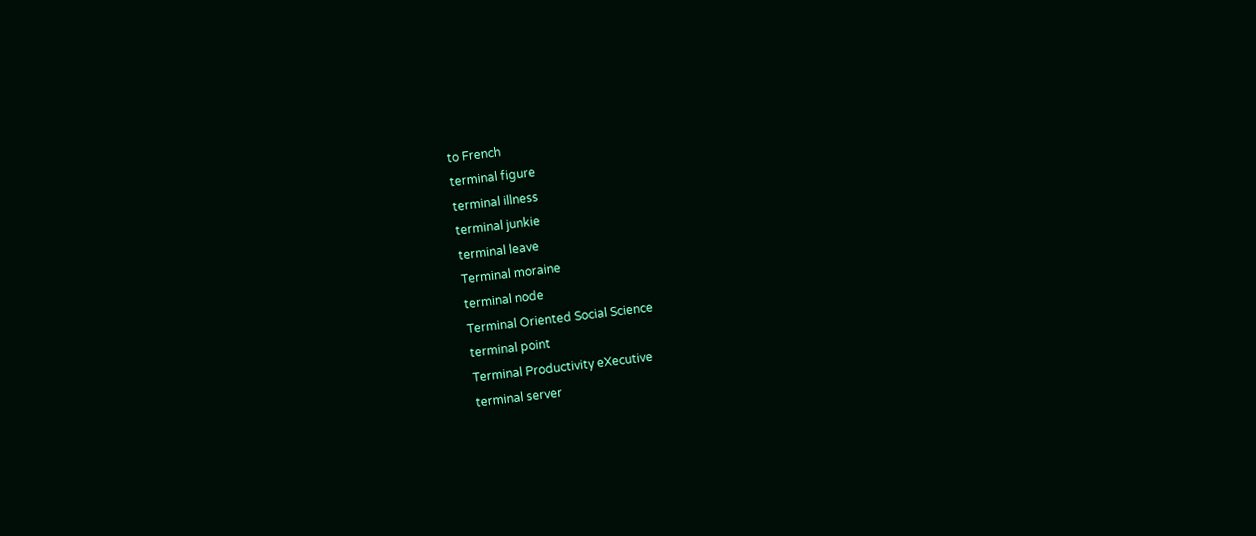to French
terminal figure
terminal illness
terminal junkie
terminal leave
Terminal moraine
terminal node
Terminal Oriented Social Science
terminal point
Terminal Productivity eXecutive
terminal server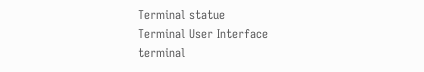Terminal statue
Terminal User Interface
terminal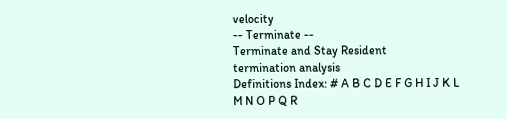velocity
-- Terminate --
Terminate and Stay Resident
termination analysis
Definitions Index: # A B C D E F G H I J K L M N O P Q R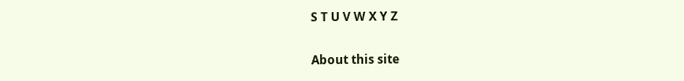S T U V W X Y Z

About this site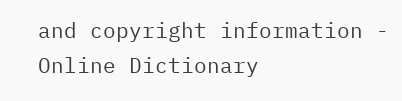and copyright information - Online Dictionary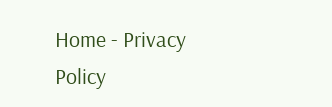Home - Privacy Policy